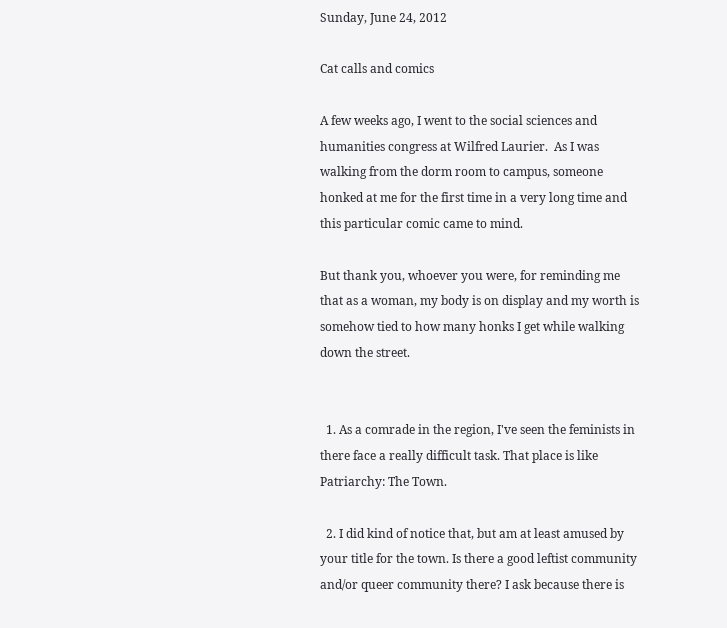Sunday, June 24, 2012

Cat calls and comics

A few weeks ago, I went to the social sciences and humanities congress at Wilfred Laurier.  As I was walking from the dorm room to campus, someone honked at me for the first time in a very long time and this particular comic came to mind.

But thank you, whoever you were, for reminding me that as a woman, my body is on display and my worth is somehow tied to how many honks I get while walking down the street.


  1. As a comrade in the region, I've seen the feminists in there face a really difficult task. That place is like Patriarchy: The Town.

  2. I did kind of notice that, but am at least amused by your title for the town. Is there a good leftist community and/or queer community there? I ask because there is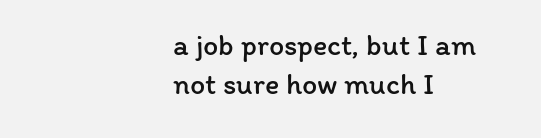a job prospect, but I am not sure how much I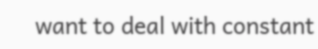want to deal with constant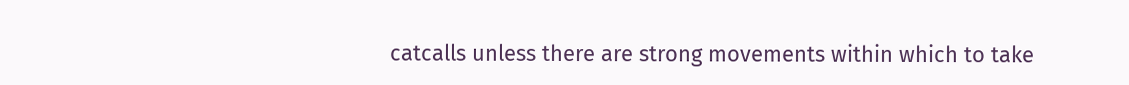catcalls unless there are strong movements within which to take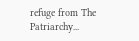refuge from The Patriarchy...